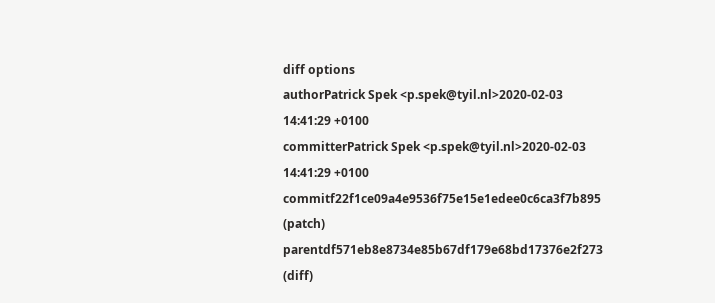diff options
authorPatrick Spek <p.spek@tyil.nl>2020-02-03 14:41:29 +0100
committerPatrick Spek <p.spek@tyil.nl>2020-02-03 14:41:29 +0100
commitf22f1ce09a4e9536f75e15e1edee0c6ca3f7b895 (patch)
parentdf571eb8e8734e85b67df179e68bd17376e2f273 (diff)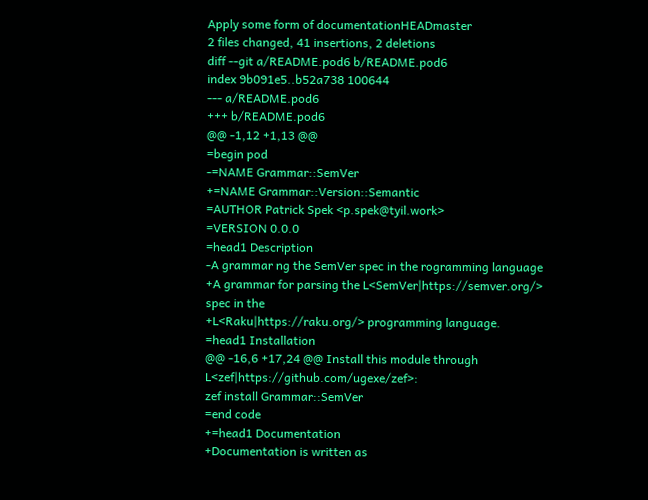Apply some form of documentationHEADmaster
2 files changed, 41 insertions, 2 deletions
diff --git a/README.pod6 b/README.pod6
index 9b091e5..b52a738 100644
--- a/README.pod6
+++ b/README.pod6
@@ -1,12 +1,13 @@
=begin pod
-=NAME Grammar::SemVer
+=NAME Grammar::Version::Semantic
=AUTHOR Patrick Spek <p.spek@tyil.work>
=VERSION 0.0.0
=head1 Description
-A grammar ng the SemVer spec in the rogramming language
+A grammar for parsing the L<SemVer|https://semver.org/> spec in the
+L<Raku|https://raku.org/> programming language.
=head1 Installation
@@ -16,6 +17,24 @@ Install this module through L<zef|https://github.com/ugexe/zef>:
zef install Grammar::SemVer
=end code
+=head1 Documentation
+Documentation is written as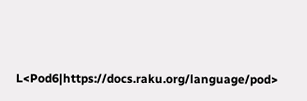L<Pod6|https://docs.raku.org/language/pod>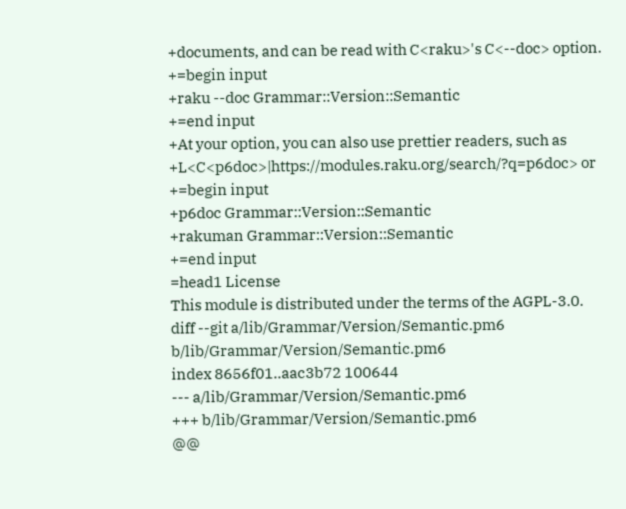+documents, and can be read with C<raku>'s C<--doc> option.
+=begin input
+raku --doc Grammar::Version::Semantic
+=end input
+At your option, you can also use prettier readers, such as
+L<C<p6doc>|https://modules.raku.org/search/?q=p6doc> or
+=begin input
+p6doc Grammar::Version::Semantic
+rakuman Grammar::Version::Semantic
+=end input
=head1 License
This module is distributed under the terms of the AGPL-3.0.
diff --git a/lib/Grammar/Version/Semantic.pm6 b/lib/Grammar/Version/Semantic.pm6
index 8656f01..aac3b72 100644
--- a/lib/Grammar/Version/Semantic.pm6
+++ b/lib/Grammar/Version/Semantic.pm6
@@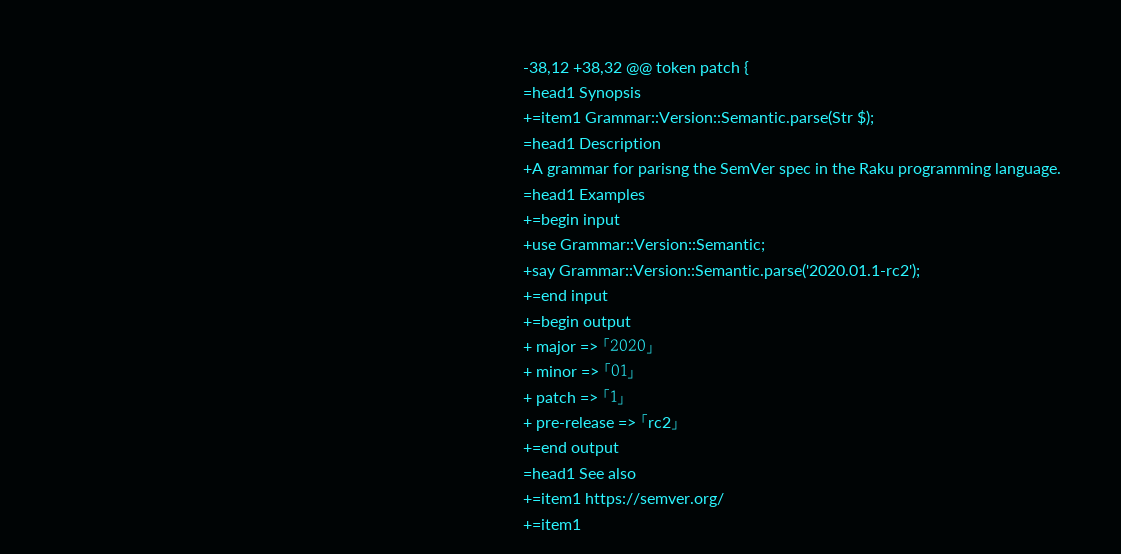-38,12 +38,32 @@ token patch {
=head1 Synopsis
+=item1 Grammar::Version::Semantic.parse(Str $);
=head1 Description
+A grammar for parisng the SemVer spec in the Raku programming language.
=head1 Examples
+=begin input
+use Grammar::Version::Semantic;
+say Grammar::Version::Semantic.parse('2020.01.1-rc2');
+=end input
+=begin output
+ major => 「2020」
+ minor => 「01」
+ patch => 「1」
+ pre-release => 「rc2」
+=end output
=head1 See also
+=item1 https://semver.org/
+=item1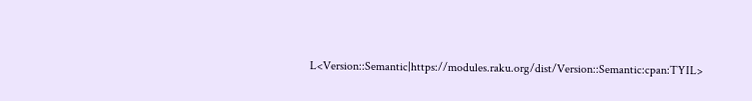L<Version::Semantic|https://modules.raku.org/dist/Version::Semantic:cpan:TYIL>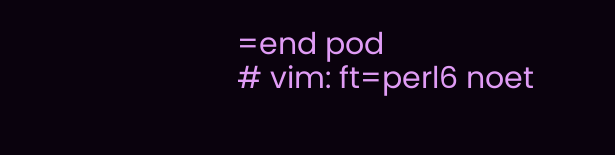=end pod
# vim: ft=perl6 noet